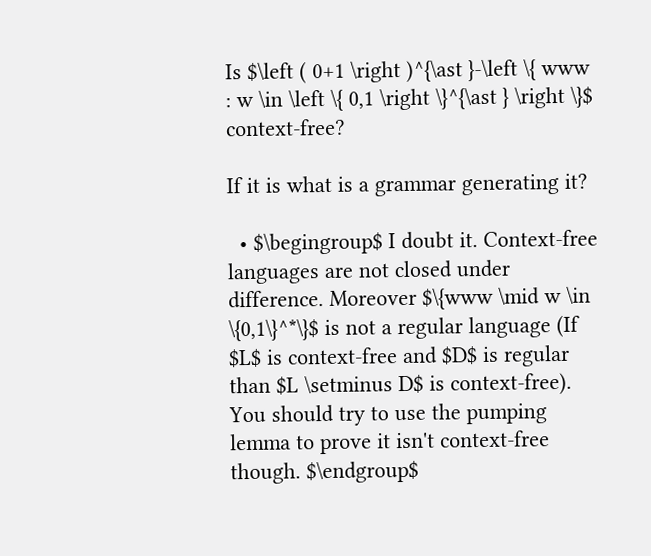Is $\left ( 0+1 \right )^{\ast }-\left \{ www : w \in \left \{ 0,1 \right \}^{\ast } \right \}$ context-free?

If it is what is a grammar generating it?

  • $\begingroup$ I doubt it. Context-free languages are not closed under difference. Moreover $\{www \mid w \in \{0,1\}^*\}$ is not a regular language (If $L$ is context-free and $D$ is regular than $L \setminus D$ is context-free). You should try to use the pumping lemma to prove it isn't context-free though. $\endgroup$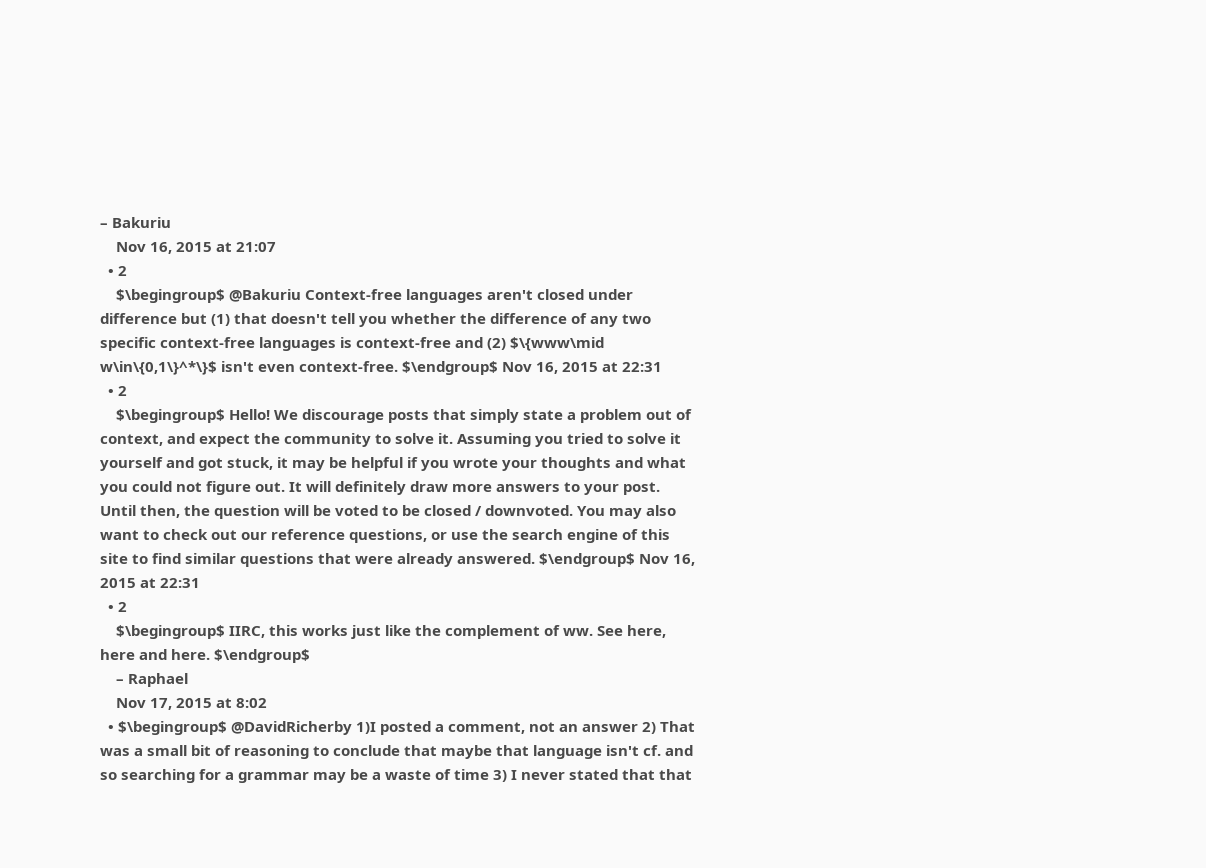– Bakuriu
    Nov 16, 2015 at 21:07
  • 2
    $\begingroup$ @Bakuriu Context-free languages aren't closed under difference but (1) that doesn't tell you whether the difference of any two specific context-free languages is context-free and (2) $\{www\mid w\in\{0,1\}^*\}$ isn't even context-free. $\endgroup$ Nov 16, 2015 at 22:31
  • 2
    $\begingroup$ Hello! We discourage posts that simply state a problem out of context, and expect the community to solve it. Assuming you tried to solve it yourself and got stuck, it may be helpful if you wrote your thoughts and what you could not figure out. It will definitely draw more answers to your post. Until then, the question will be voted to be closed / downvoted. You may also want to check out our reference questions, or use the search engine of this site to find similar questions that were already answered. $\endgroup$ Nov 16, 2015 at 22:31
  • 2
    $\begingroup$ IIRC, this works just like the complement of ww. See here, here and here. $\endgroup$
    – Raphael
    Nov 17, 2015 at 8:02
  • $\begingroup$ @DavidRicherby 1)I posted a comment, not an answer 2) That was a small bit of reasoning to conclude that maybe that language isn't cf. and so searching for a grammar may be a waste of time 3) I never stated that that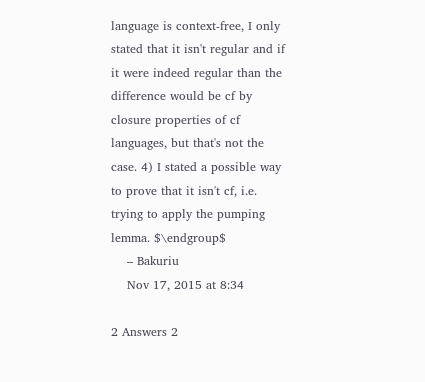language is context-free, I only stated that it isn't regular and if it were indeed regular than the difference would be cf by closure properties of cf languages, but that's not the case. 4) I stated a possible way to prove that it isn't cf, i.e. trying to apply the pumping lemma. $\endgroup$
    – Bakuriu
    Nov 17, 2015 at 8:34

2 Answers 2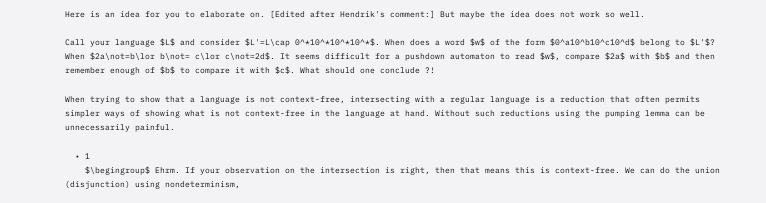Here is an idea for you to elaborate on. [Edited after Hendrik's comment:] But maybe the idea does not work so well.

Call your language $L$ and consider $L'=L\cap 0^*10^*10^*10^*$. When does a word $w$ of the form $0^a10^b10^c10^d$ belong to $L'$? When $2a\not=b\lor b\not= c\lor c\not=2d$. It seems difficult for a pushdown automaton to read $w$, compare $2a$ with $b$ and then remember enough of $b$ to compare it with $c$. What should one conclude ?!

When trying to show that a language is not context-free, intersecting with a regular language is a reduction that often permits simpler ways of showing what is not context-free in the language at hand. Without such reductions using the pumping lemma can be unnecessarily painful.

  • 1
    $\begingroup$ Ehrm. If your observation on the intersection is right, then that means this is context-free. We can do the union (disjunction) using nondeterminism,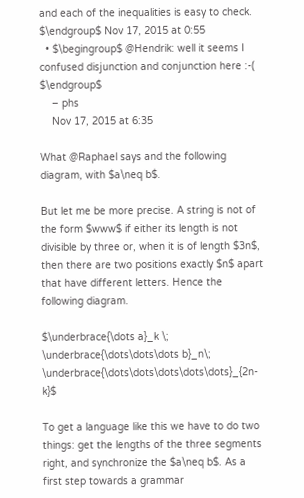and each of the inequalities is easy to check. $\endgroup$ Nov 17, 2015 at 0:55
  • $\begingroup$ @Hendrik: well it seems I confused disjunction and conjunction here :-( $\endgroup$
    – phs
    Nov 17, 2015 at 6:35

What @Raphael says and the following diagram, with $a\neq b$.

But let me be more precise. A string is not of the form $www$ if either its length is not divisible by three or, when it is of length $3n$, then there are two positions exactly $n$ apart that have different letters. Hence the following diagram.

$\underbrace{\dots a}_k \; \underbrace{\dots\dots\dots b}_n\; \underbrace{\dots\dots\dots\dots\dots}_{2n-k}$

To get a language like this we have to do two things: get the lengths of the three segments right, and synchronize the $a\neq b$. As a first step towards a grammar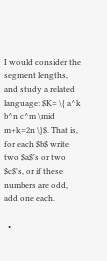I would consider the segment lengths, and study a related language: $K= \{ a^k b^n c^m \mid m+k=2n \}$. That is, for each $b$ write two $a$'s or two $c$'s, or if these numbers are odd, add one each.

  •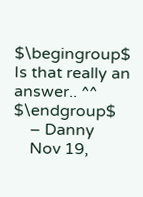$\begingroup$ Is that really an answer.. ^^ $\endgroup$
    – Danny
    Nov 19,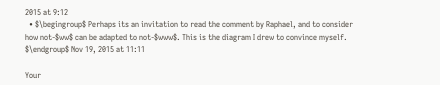2015 at 9:12
  • $\begingroup$ Perhaps its an invitation to read the comment by Raphael, and to consider how not-$ww$ can be adapted to not-$www$. This is the diagram I drew to convince myself. $\endgroup$ Nov 19, 2015 at 11:11

Your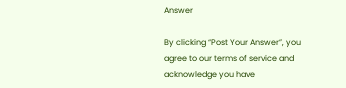Answer

By clicking “Post Your Answer”, you agree to our terms of service and acknowledge you have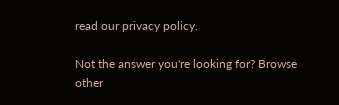read our privacy policy.

Not the answer you're looking for? Browse other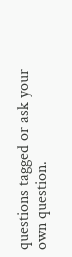questions tagged or ask your own question.